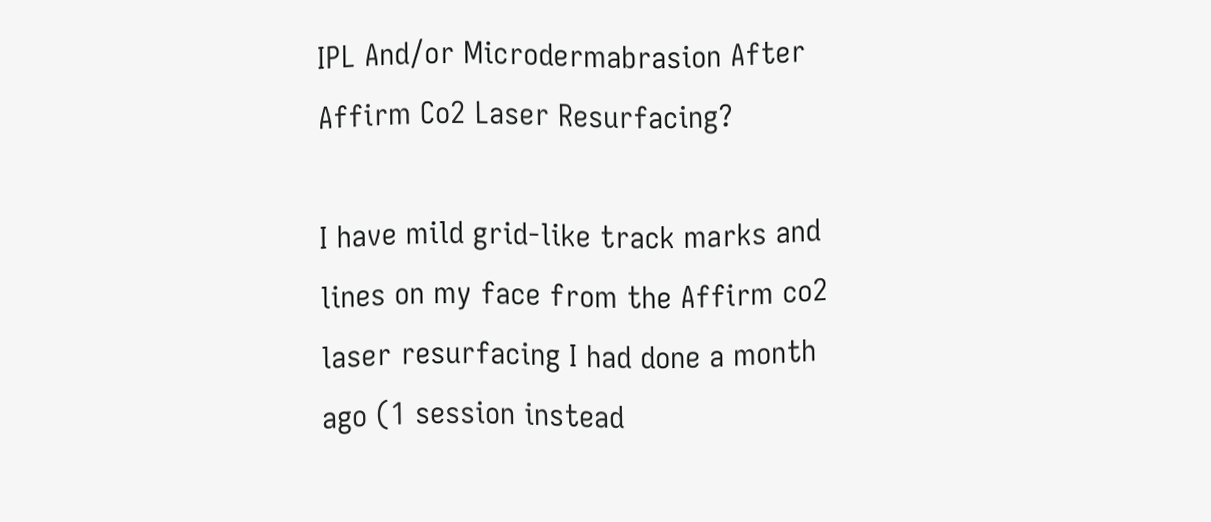IPL And/or Microdermabrasion After Affirm Co2 Laser Resurfacing?

I have mild grid-like track marks and lines on my face from the Affirm co2 laser resurfacing I had done a month ago (1 session instead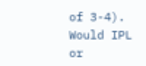of 3-4). Would IPL or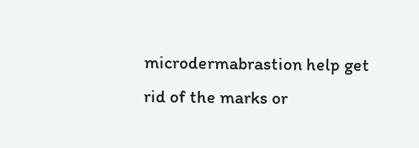microdermabrastion help get rid of the marks or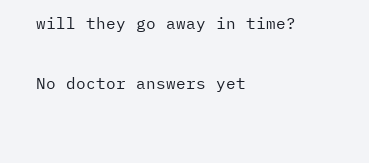will they go away in time?

No doctor answers yet